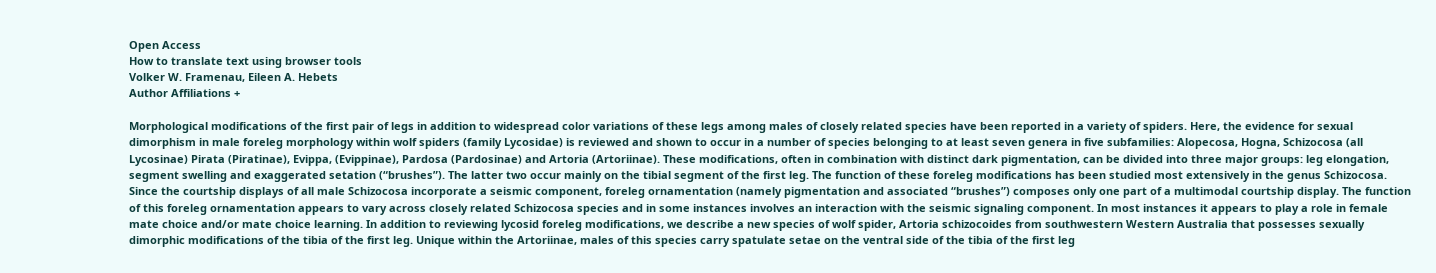Open Access
How to translate text using browser tools
Volker W. Framenau, Eileen A. Hebets
Author Affiliations +

Morphological modifications of the first pair of legs in addition to widespread color variations of these legs among males of closely related species have been reported in a variety of spiders. Here, the evidence for sexual dimorphism in male foreleg morphology within wolf spiders (family Lycosidae) is reviewed and shown to occur in a number of species belonging to at least seven genera in five subfamilies: Alopecosa, Hogna, Schizocosa (all Lycosinae) Pirata (Piratinae), Evippa, (Evippinae), Pardosa (Pardosinae) and Artoria (Artoriinae). These modifications, often in combination with distinct dark pigmentation, can be divided into three major groups: leg elongation, segment swelling and exaggerated setation (“brushes”). The latter two occur mainly on the tibial segment of the first leg. The function of these foreleg modifications has been studied most extensively in the genus Schizocosa. Since the courtship displays of all male Schizocosa incorporate a seismic component, foreleg ornamentation (namely pigmentation and associated “brushes”) composes only one part of a multimodal courtship display. The function of this foreleg ornamentation appears to vary across closely related Schizocosa species and in some instances involves an interaction with the seismic signaling component. In most instances it appears to play a role in female mate choice and/or mate choice learning. In addition to reviewing lycosid foreleg modifications, we describe a new species of wolf spider, Artoria schizocoides from southwestern Western Australia that possesses sexually dimorphic modifications of the tibia of the first leg. Unique within the Artoriinae, males of this species carry spatulate setae on the ventral side of the tibia of the first leg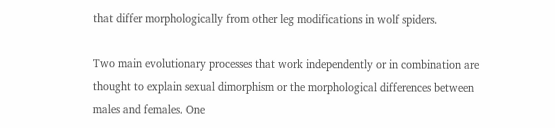that differ morphologically from other leg modifications in wolf spiders.

Two main evolutionary processes that work independently or in combination are thought to explain sexual dimorphism or the morphological differences between males and females. One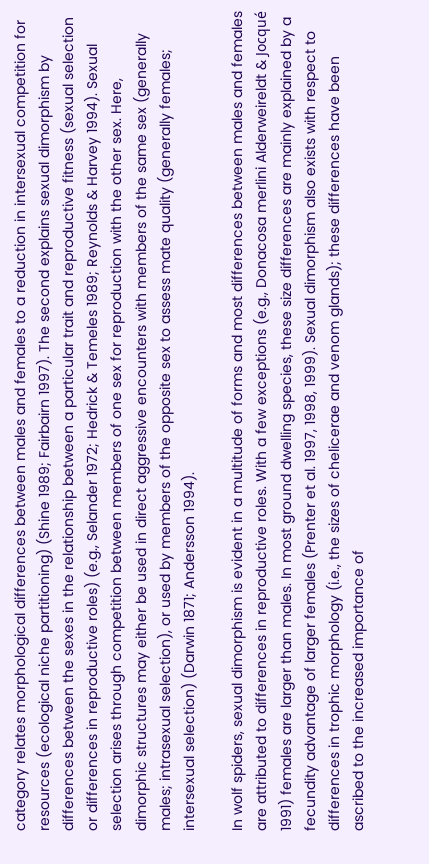category relates morphological differences between males and females to a reduction in intersexual competition for resources (ecological niche partitioning) (Shine 1989; Fairbairn 1997). The second explains sexual dimorphism by differences between the sexes in the relationship between a particular trait and reproductive fitness (sexual selection or differences in reproductive roles) (e.g., Selander 1972; Hedrick & Temeles 1989; Reynolds & Harvey 1994). Sexual selection arises through competition between members of one sex for reproduction with the other sex. Here, dimorphic structures may either be used in direct aggressive encounters with members of the same sex (generally males; intrasexual selection), or used by members of the opposite sex to assess mate quality (generally females; intersexual selection) (Darwin 1871; Andersson 1994).

In wolf spiders, sexual dimorphism is evident in a multitude of forms and most differences between males and females are attributed to differences in reproductive roles. With a few exceptions (e.g., Donacosa merlini Alderweireldt & Jocqué 1991) females are larger than males. In most ground dwelling species, these size differences are mainly explained by a fecundity advantage of larger females (Prenter et al. 1997, 1998, 1999). Sexual dimorphism also exists with respect to differences in trophic morphology (i.e., the sizes of chelicerae and venom glands); these differences have been ascribed to the increased importance of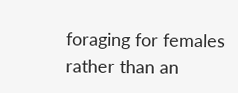foraging for females rather than an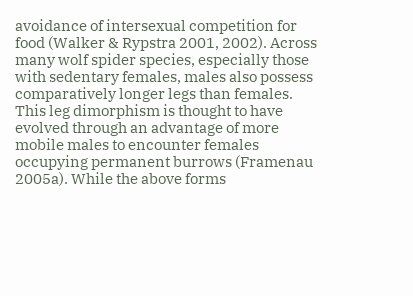avoidance of intersexual competition for food (Walker & Rypstra 2001, 2002). Across many wolf spider species, especially those with sedentary females, males also possess comparatively longer legs than females. This leg dimorphism is thought to have evolved through an advantage of more mobile males to encounter females occupying permanent burrows (Framenau 2005a). While the above forms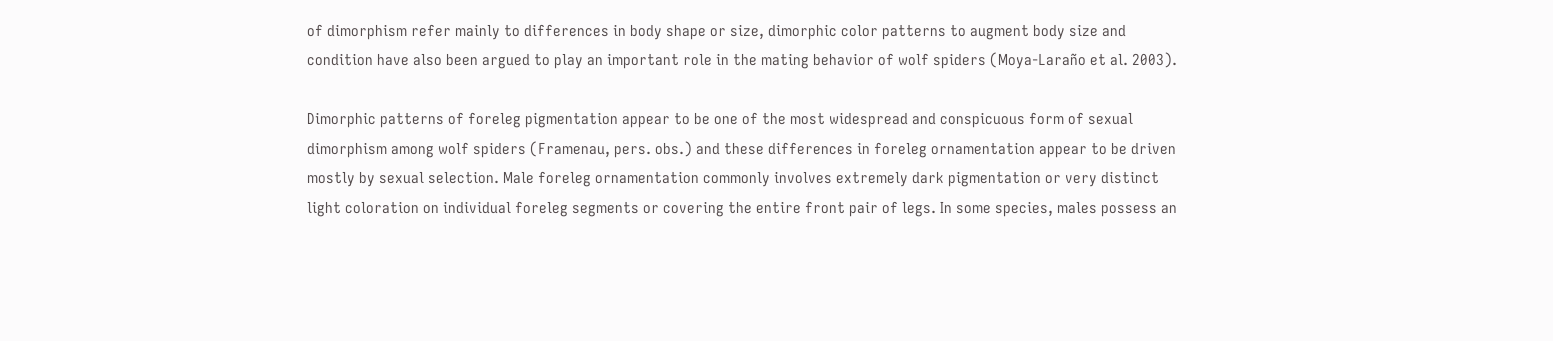of dimorphism refer mainly to differences in body shape or size, dimorphic color patterns to augment body size and condition have also been argued to play an important role in the mating behavior of wolf spiders (Moya-Laraño et al. 2003).

Dimorphic patterns of foreleg pigmentation appear to be one of the most widespread and conspicuous form of sexual dimorphism among wolf spiders (Framenau, pers. obs.) and these differences in foreleg ornamentation appear to be driven mostly by sexual selection. Male foreleg ornamentation commonly involves extremely dark pigmentation or very distinct light coloration on individual foreleg segments or covering the entire front pair of legs. In some species, males possess an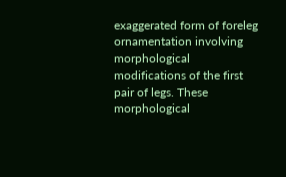exaggerated form of foreleg ornamentation involving morphological modifications of the first pair of legs. These morphological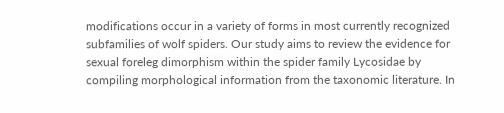modifications occur in a variety of forms in most currently recognized subfamilies of wolf spiders. Our study aims to review the evidence for sexual foreleg dimorphism within the spider family Lycosidae by compiling morphological information from the taxonomic literature. In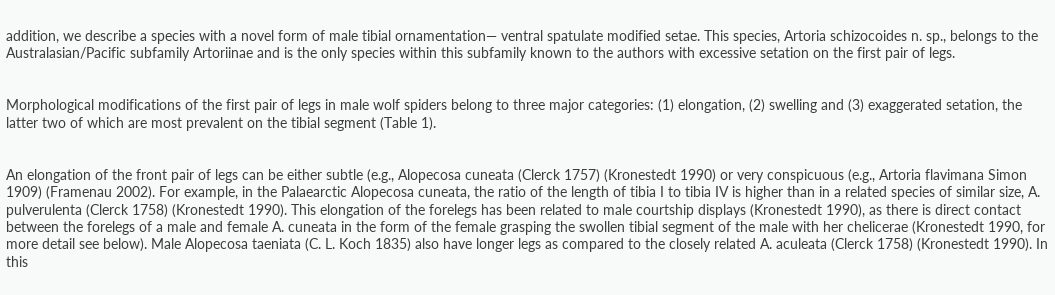addition, we describe a species with a novel form of male tibial ornamentation— ventral spatulate modified setae. This species, Artoria schizocoides n. sp., belongs to the Australasian/Pacific subfamily Artoriinae and is the only species within this subfamily known to the authors with excessive setation on the first pair of legs.


Morphological modifications of the first pair of legs in male wolf spiders belong to three major categories: (1) elongation, (2) swelling and (3) exaggerated setation, the latter two of which are most prevalent on the tibial segment (Table 1).


An elongation of the front pair of legs can be either subtle (e.g., Alopecosa cuneata (Clerck 1757) (Kronestedt 1990) or very conspicuous (e.g., Artoria flavimana Simon 1909) (Framenau 2002). For example, in the Palaearctic Alopecosa cuneata, the ratio of the length of tibia I to tibia IV is higher than in a related species of similar size, A. pulverulenta (Clerck 1758) (Kronestedt 1990). This elongation of the forelegs has been related to male courtship displays (Kronestedt 1990), as there is direct contact between the forelegs of a male and female A. cuneata in the form of the female grasping the swollen tibial segment of the male with her chelicerae (Kronestedt 1990, for more detail see below). Male Alopecosa taeniata (C. L. Koch 1835) also have longer legs as compared to the closely related A. aculeata (Clerck 1758) (Kronestedt 1990). In this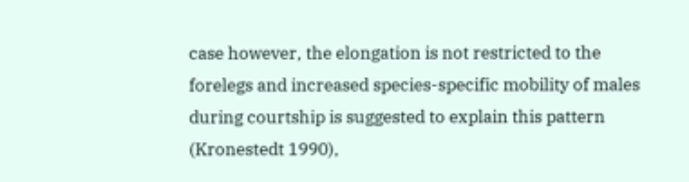case however, the elongation is not restricted to the forelegs and increased species-specific mobility of males during courtship is suggested to explain this pattern (Kronestedt 1990),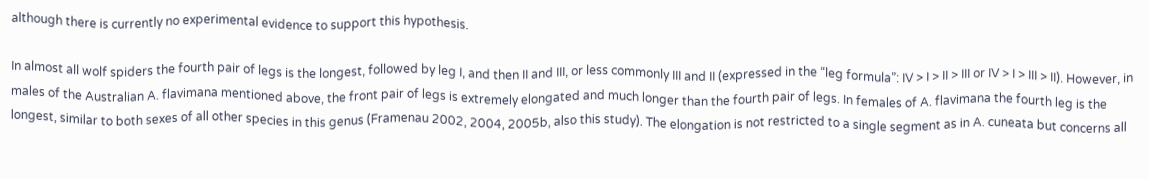although there is currently no experimental evidence to support this hypothesis.

In almost all wolf spiders the fourth pair of legs is the longest, followed by leg I, and then II and III, or less commonly III and II (expressed in the “leg formula”: IV > I > II > III or IV > I > III > II). However, in males of the Australian A. flavimana mentioned above, the front pair of legs is extremely elongated and much longer than the fourth pair of legs. In females of A. flavimana the fourth leg is the longest, similar to both sexes of all other species in this genus (Framenau 2002, 2004, 2005b, also this study). The elongation is not restricted to a single segment as in A. cuneata but concerns all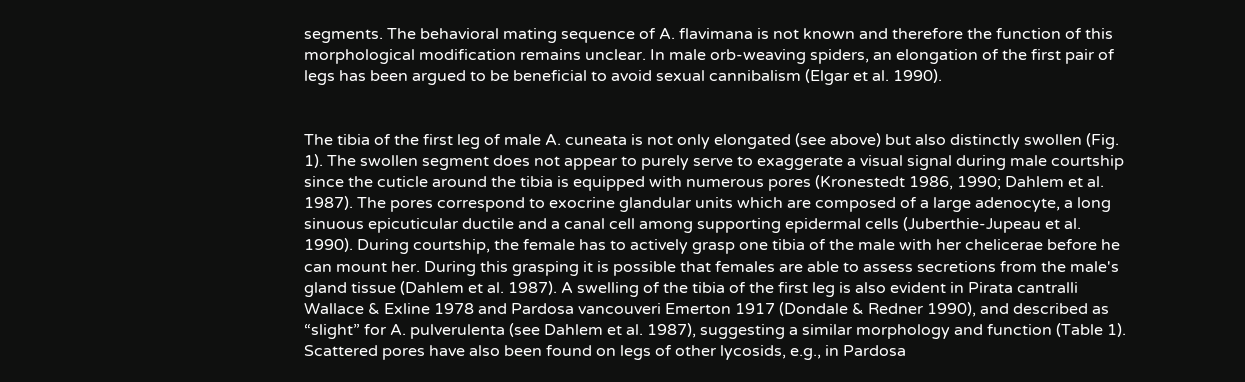segments. The behavioral mating sequence of A. flavimana is not known and therefore the function of this morphological modification remains unclear. In male orb-weaving spiders, an elongation of the first pair of legs has been argued to be beneficial to avoid sexual cannibalism (Elgar et al. 1990).


The tibia of the first leg of male A. cuneata is not only elongated (see above) but also distinctly swollen (Fig. 1). The swollen segment does not appear to purely serve to exaggerate a visual signal during male courtship since the cuticle around the tibia is equipped with numerous pores (Kronestedt 1986, 1990; Dahlem et al. 1987). The pores correspond to exocrine glandular units which are composed of a large adenocyte, a long sinuous epicuticular ductile and a canal cell among supporting epidermal cells (Juberthie-Jupeau et al. 1990). During courtship, the female has to actively grasp one tibia of the male with her chelicerae before he can mount her. During this grasping it is possible that females are able to assess secretions from the male's gland tissue (Dahlem et al. 1987). A swelling of the tibia of the first leg is also evident in Pirata cantralli Wallace & Exline 1978 and Pardosa vancouveri Emerton 1917 (Dondale & Redner 1990), and described as “slight” for A. pulverulenta (see Dahlem et al. 1987), suggesting a similar morphology and function (Table 1). Scattered pores have also been found on legs of other lycosids, e.g., in Pardosa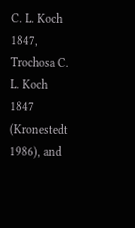C. L. Koch 1847, Trochosa C. L. Koch 1847 (Kronestedt 1986), and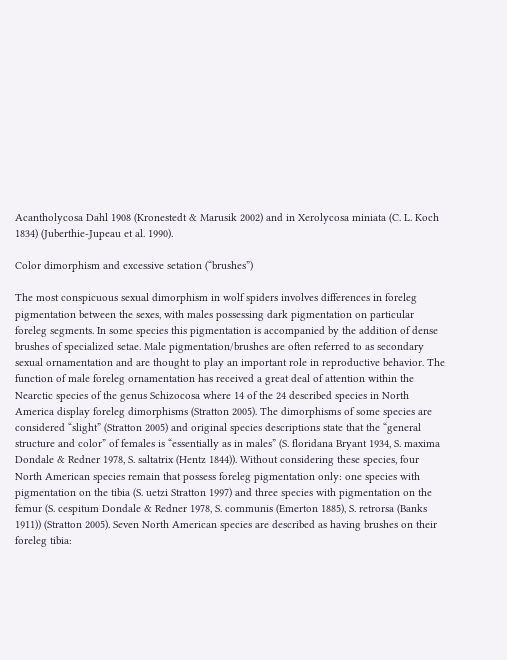Acantholycosa Dahl 1908 (Kronestedt & Marusik 2002) and in Xerolycosa miniata (C. L. Koch 1834) (Juberthie-Jupeau et al. 1990).

Color dimorphism and excessive setation (“brushes”)

The most conspicuous sexual dimorphism in wolf spiders involves differences in foreleg pigmentation between the sexes, with males possessing dark pigmentation on particular foreleg segments. In some species this pigmentation is accompanied by the addition of dense brushes of specialized setae. Male pigmentation/brushes are often referred to as secondary sexual ornamentation and are thought to play an important role in reproductive behavior. The function of male foreleg ornamentation has received a great deal of attention within the Nearctic species of the genus Schizocosa where 14 of the 24 described species in North America display foreleg dimorphisms (Stratton 2005). The dimorphisms of some species are considered “slight” (Stratton 2005) and original species descriptions state that the “general structure and color” of females is “essentially as in males” (S. floridana Bryant 1934, S. maxima Dondale & Redner 1978, S. saltatrix (Hentz 1844)). Without considering these species, four North American species remain that possess foreleg pigmentation only: one species with pigmentation on the tibia (S. uetzi Stratton 1997) and three species with pigmentation on the femur (S. cespitum Dondale & Redner 1978, S. communis (Emerton 1885), S. retrorsa (Banks 1911)) (Stratton 2005). Seven North American species are described as having brushes on their foreleg tibia: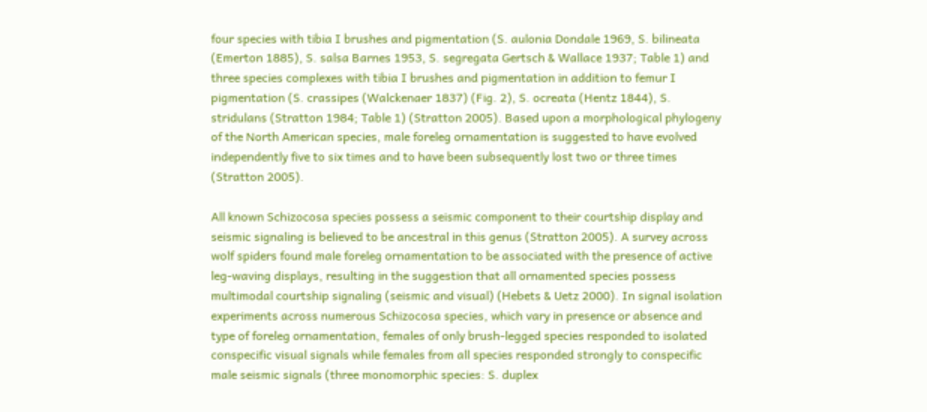four species with tibia I brushes and pigmentation (S. aulonia Dondale 1969, S. bilineata (Emerton 1885), S. salsa Barnes 1953, S. segregata Gertsch & Wallace 1937; Table 1) and three species complexes with tibia I brushes and pigmentation in addition to femur I pigmentation (S. crassipes (Walckenaer 1837) (Fig. 2), S. ocreata (Hentz 1844), S. stridulans (Stratton 1984; Table 1) (Stratton 2005). Based upon a morphological phylogeny of the North American species, male foreleg ornamentation is suggested to have evolved independently five to six times and to have been subsequently lost two or three times (Stratton 2005).

All known Schizocosa species possess a seismic component to their courtship display and seismic signaling is believed to be ancestral in this genus (Stratton 2005). A survey across wolf spiders found male foreleg ornamentation to be associated with the presence of active leg-waving displays, resulting in the suggestion that all ornamented species possess multimodal courtship signaling (seismic and visual) (Hebets & Uetz 2000). In signal isolation experiments across numerous Schizocosa species, which vary in presence or absence and type of foreleg ornamentation, females of only brush-legged species responded to isolated conspecific visual signals while females from all species responded strongly to conspecific male seismic signals (three monomorphic species: S. duplex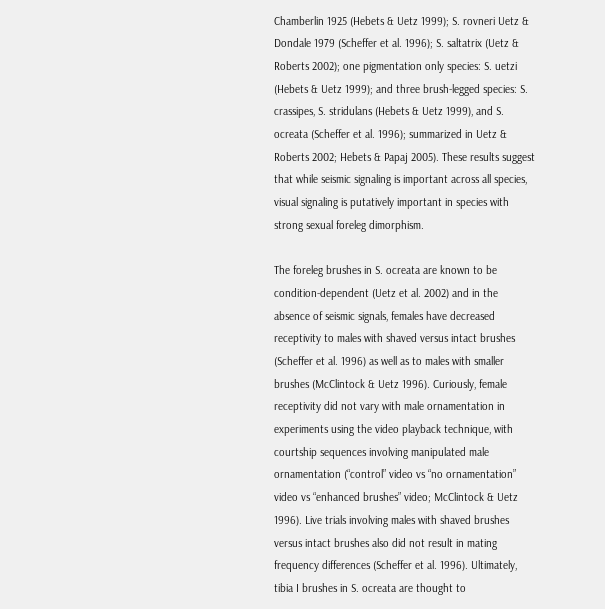Chamberlin 1925 (Hebets & Uetz 1999); S. rovneri Uetz & Dondale 1979 (Scheffer et al. 1996); S. saltatrix (Uetz & Roberts 2002); one pigmentation only species: S. uetzi (Hebets & Uetz 1999); and three brush-legged species: S. crassipes, S. stridulans (Hebets & Uetz 1999), and S. ocreata (Scheffer et al. 1996); summarized in Uetz & Roberts 2002; Hebets & Papaj 2005). These results suggest that while seismic signaling is important across all species, visual signaling is putatively important in species with strong sexual foreleg dimorphism.

The foreleg brushes in S. ocreata are known to be condition-dependent (Uetz et al. 2002) and in the absence of seismic signals, females have decreased receptivity to males with shaved versus intact brushes (Scheffer et al. 1996) as well as to males with smaller brushes (McClintock & Uetz 1996). Curiously, female receptivity did not vary with male ornamentation in experiments using the video playback technique, with courtship sequences involving manipulated male ornamentation (“control” video vs “no ornamentation” video vs “enhanced brushes” video; McClintock & Uetz 1996). Live trials involving males with shaved brushes versus intact brushes also did not result in mating frequency differences (Scheffer et al. 1996). Ultimately, tibia I brushes in S. ocreata are thought to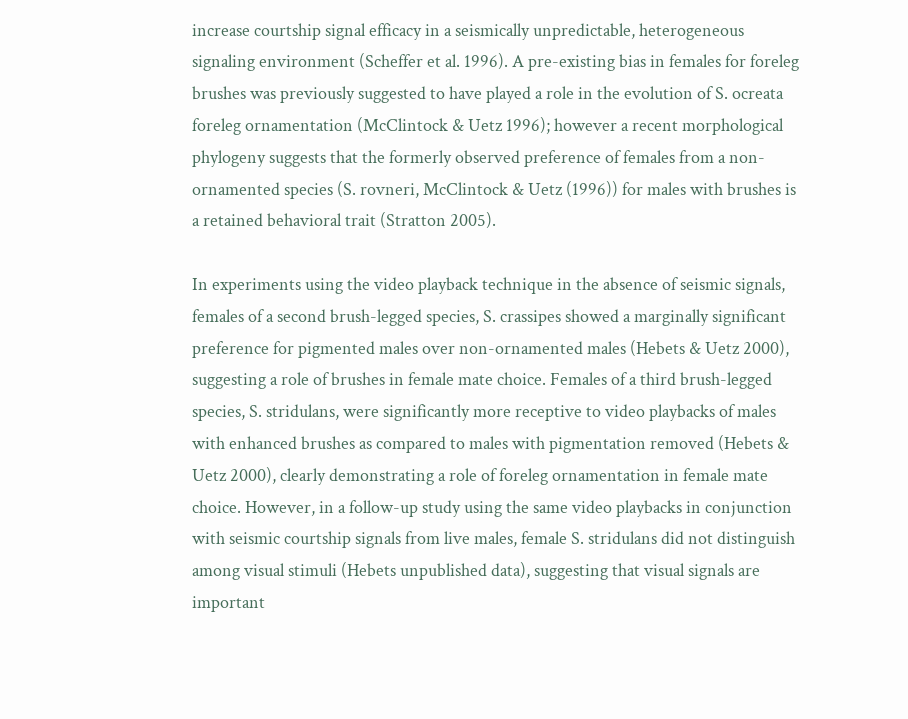increase courtship signal efficacy in a seismically unpredictable, heterogeneous signaling environment (Scheffer et al. 1996). A pre-existing bias in females for foreleg brushes was previously suggested to have played a role in the evolution of S. ocreata foreleg ornamentation (McClintock & Uetz 1996); however a recent morphological phylogeny suggests that the formerly observed preference of females from a non-ornamented species (S. rovneri, McClintock & Uetz (1996)) for males with brushes is a retained behavioral trait (Stratton 2005).

In experiments using the video playback technique in the absence of seismic signals, females of a second brush-legged species, S. crassipes showed a marginally significant preference for pigmented males over non-ornamented males (Hebets & Uetz 2000), suggesting a role of brushes in female mate choice. Females of a third brush-legged species, S. stridulans, were significantly more receptive to video playbacks of males with enhanced brushes as compared to males with pigmentation removed (Hebets & Uetz 2000), clearly demonstrating a role of foreleg ornamentation in female mate choice. However, in a follow-up study using the same video playbacks in conjunction with seismic courtship signals from live males, female S. stridulans did not distinguish among visual stimuli (Hebets unpublished data), suggesting that visual signals are important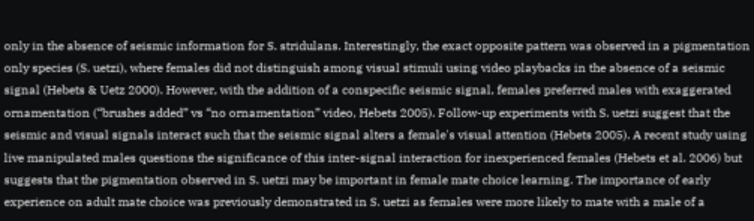only in the absence of seismic information for S. stridulans. Interestingly, the exact opposite pattern was observed in a pigmentation only species (S. uetzi), where females did not distinguish among visual stimuli using video playbacks in the absence of a seismic signal (Hebets & Uetz 2000). However, with the addition of a conspecific seismic signal, females preferred males with exaggerated ornamentation (“brushes added” vs “no ornamentation” video, Hebets 2005). Follow-up experiments with S. uetzi suggest that the seismic and visual signals interact such that the seismic signal alters a female's visual attention (Hebets 2005). A recent study using live manipulated males questions the significance of this inter-signal interaction for inexperienced females (Hebets et al. 2006) but suggests that the pigmentation observed in S. uetzi may be important in female mate choice learning. The importance of early experience on adult mate choice was previously demonstrated in S. uetzi as females were more likely to mate with a male of a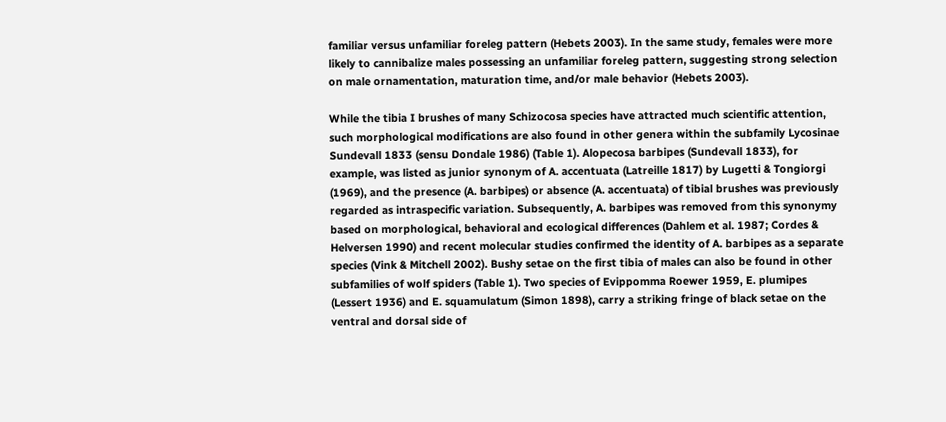familiar versus unfamiliar foreleg pattern (Hebets 2003). In the same study, females were more likely to cannibalize males possessing an unfamiliar foreleg pattern, suggesting strong selection on male ornamentation, maturation time, and/or male behavior (Hebets 2003).

While the tibia I brushes of many Schizocosa species have attracted much scientific attention, such morphological modifications are also found in other genera within the subfamily Lycosinae Sundevall 1833 (sensu Dondale 1986) (Table 1). Alopecosa barbipes (Sundevall 1833), for example, was listed as junior synonym of A. accentuata (Latreille 1817) by Lugetti & Tongiorgi (1969), and the presence (A. barbipes) or absence (A. accentuata) of tibial brushes was previously regarded as intraspecific variation. Subsequently, A. barbipes was removed from this synonymy based on morphological, behavioral and ecological differences (Dahlem et al. 1987; Cordes & Helversen 1990) and recent molecular studies confirmed the identity of A. barbipes as a separate species (Vink & Mitchell 2002). Bushy setae on the first tibia of males can also be found in other subfamilies of wolf spiders (Table 1). Two species of Evippomma Roewer 1959, E. plumipes (Lessert 1936) and E. squamulatum (Simon 1898), carry a striking fringe of black setae on the ventral and dorsal side of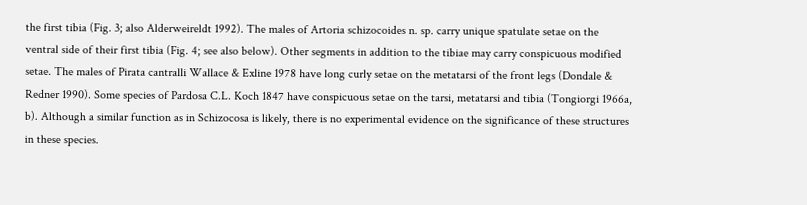the first tibia (Fig. 3; also Alderweireldt 1992). The males of Artoria schizocoides n. sp. carry unique spatulate setae on the ventral side of their first tibia (Fig. 4; see also below). Other segments in addition to the tibiae may carry conspicuous modified setae. The males of Pirata cantralli Wallace & Exline 1978 have long curly setae on the metatarsi of the front legs (Dondale & Redner 1990). Some species of Pardosa C.L. Koch 1847 have conspicuous setae on the tarsi, metatarsi and tibia (Tongiorgi 1966a, b). Although a similar function as in Schizocosa is likely, there is no experimental evidence on the significance of these structures in these species.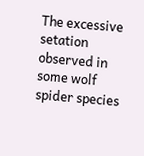The excessive setation observed in some wolf spider species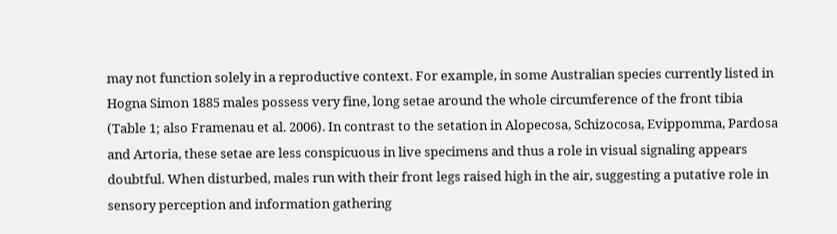may not function solely in a reproductive context. For example, in some Australian species currently listed in Hogna Simon 1885 males possess very fine, long setae around the whole circumference of the front tibia (Table 1; also Framenau et al. 2006). In contrast to the setation in Alopecosa, Schizocosa, Evippomma, Pardosa and Artoria, these setae are less conspicuous in live specimens and thus a role in visual signaling appears doubtful. When disturbed, males run with their front legs raised high in the air, suggesting a putative role in sensory perception and information gathering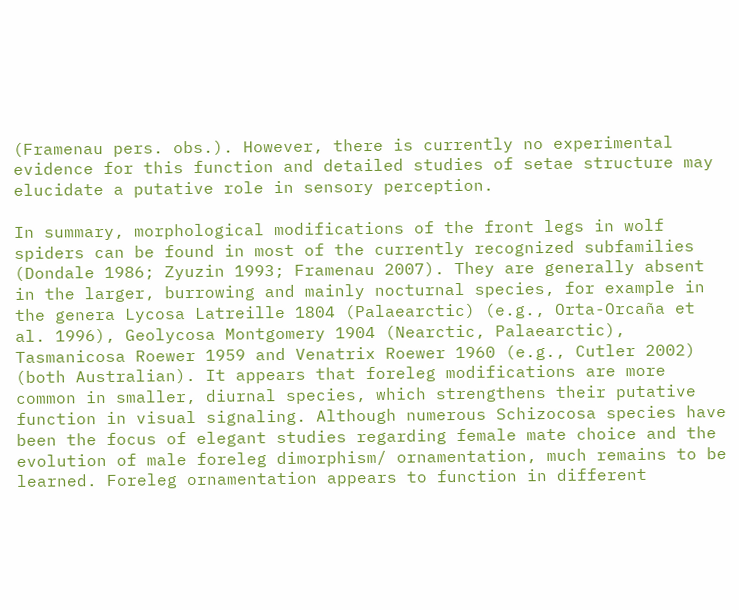(Framenau pers. obs.). However, there is currently no experimental evidence for this function and detailed studies of setae structure may elucidate a putative role in sensory perception.

In summary, morphological modifications of the front legs in wolf spiders can be found in most of the currently recognized subfamilies (Dondale 1986; Zyuzin 1993; Framenau 2007). They are generally absent in the larger, burrowing and mainly nocturnal species, for example in the genera Lycosa Latreille 1804 (Palaearctic) (e.g., Orta-Orcaña et al. 1996), Geolycosa Montgomery 1904 (Nearctic, Palaearctic), Tasmanicosa Roewer 1959 and Venatrix Roewer 1960 (e.g., Cutler 2002) (both Australian). It appears that foreleg modifications are more common in smaller, diurnal species, which strengthens their putative function in visual signaling. Although numerous Schizocosa species have been the focus of elegant studies regarding female mate choice and the evolution of male foreleg dimorphism/ ornamentation, much remains to be learned. Foreleg ornamentation appears to function in different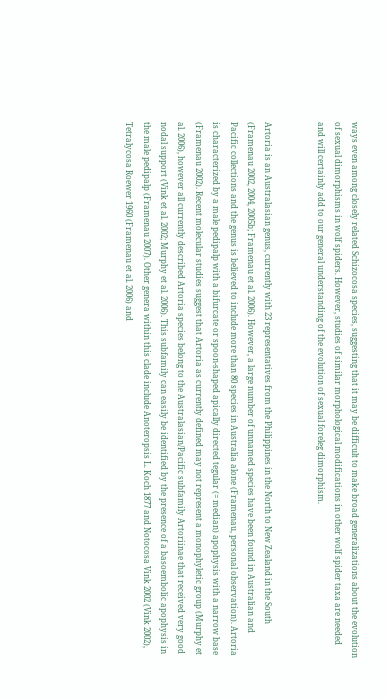ways even among closely related Schizocosa species, suggesting that it may be difficult to make broad generalizations about the evolution of sexual dimorphisms in wolf spiders. However, studies of similar morphological modifications in other wolf spider taxa are needed and will certainly add to our general understanding of the evolution of sexual foreleg dimorphism.


Artoria is an Australasian genus, currently with 23 representatives from the Philippines in the North to New Zealand in the South (Framenau 2002, 2004, 2005b; Framenau et al. 2006). However, a large number of unnamed species have been found in Australian and Pacific collections and the genus is believed to include more than 80 species in Australia alone (Framenau, personal observation). Artoria is characterized by a male pedipalp with a bifurcate or spoon-shaped apically directed tegular (= median) apophysis with a narrow base (Framenau 2002). Recent molecular studies suggest that Artoria as currently defined may not represent a monophyletic group (Murphy et al. 2006), however all currently described Artoria species belong to the Australasian/Pacific subfamily Artoriinae that received very good nodal support (Vink et al. 2002; Murphy et al. 2006). This subfamily can easily be identified by the presence of a basoembolic apophysis in the male pedipalp (Framenau 2007). Other genera within this clade include Anoteropsis L. Koch 1877 and Notocosa Vink 2002 (Vink 2002), Tetralycosa Roewer 1960 (Framenau et al. 2006) and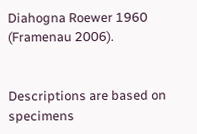Diahogna Roewer 1960 (Framenau 2006).


Descriptions are based on specimens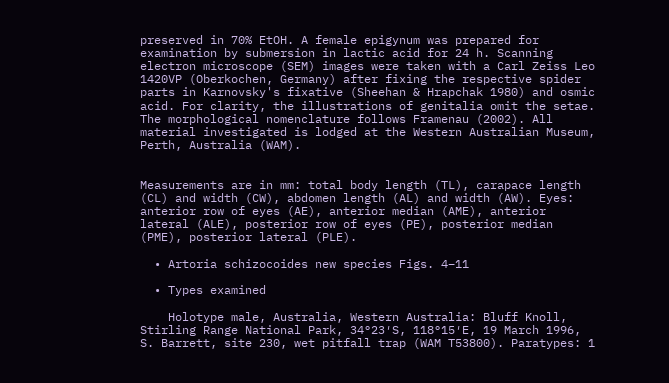preserved in 70% EtOH. A female epigynum was prepared for examination by submersion in lactic acid for 24 h. Scanning electron microscope (SEM) images were taken with a Carl Zeiss Leo 1420VP (Oberkochen, Germany) after fixing the respective spider parts in Karnovsky's fixative (Sheehan & Hrapchak 1980) and osmic acid. For clarity, the illustrations of genitalia omit the setae. The morphological nomenclature follows Framenau (2002). All material investigated is lodged at the Western Australian Museum, Perth, Australia (WAM).


Measurements are in mm: total body length (TL), carapace length (CL) and width (CW), abdomen length (AL) and width (AW). Eyes: anterior row of eyes (AE), anterior median (AME), anterior lateral (ALE), posterior row of eyes (PE), posterior median (PME), posterior lateral (PLE).

  • Artoria schizocoides new species Figs. 4–11

  • Types examined

    Holotype male, Australia, Western Australia: Bluff Knoll, Stirling Range National Park, 34°23′S, 118°15′E, 19 March 1996, S. Barrett, site 230, wet pitfall trap (WAM T53800). Paratypes: 1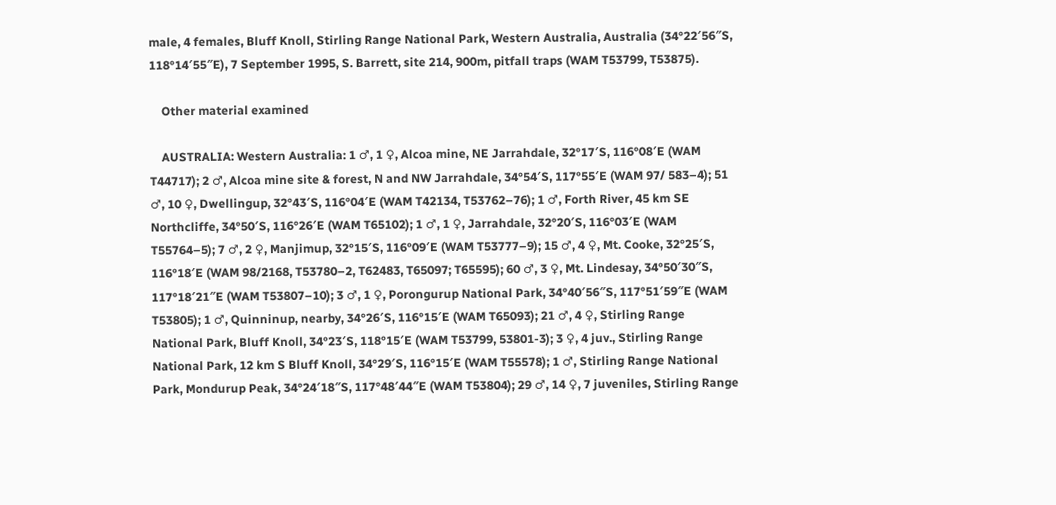male, 4 females, Bluff Knoll, Stirling Range National Park, Western Australia, Australia (34°22′56″S, 118°14′55″E), 7 September 1995, S. Barrett, site 214, 900m, pitfall traps (WAM T53799, T53875).

    Other material examined

    AUSTRALIA: Western Australia: 1 ♂, 1 ♀, Alcoa mine, NE Jarrahdale, 32°17′S, 116°08′E (WAM T44717); 2 ♂, Alcoa mine site & forest, N and NW Jarrahdale, 34°54′S, 117°55′E (WAM 97/ 583–4); 51 ♂, 10 ♀, Dwellingup, 32°43′S, 116°04′E (WAM T42134, T53762–76); 1 ♂, Forth River, 45 km SE Northcliffe, 34°50′S, 116°26′E (WAM T65102); 1 ♂, 1 ♀, Jarrahdale, 32°20′S, 116°03′E (WAM T55764–5); 7 ♂, 2 ♀, Manjimup, 32°15′S, 116°09′E (WAM T53777–9); 15 ♂, 4 ♀, Mt. Cooke, 32°25′S, 116°18′E (WAM 98/2168, T53780–2, T62483, T65097; T65595); 60 ♂, 3 ♀, Mt. Lindesay, 34°50′30″S, 117°18′21″E (WAM T53807–10); 3 ♂, 1 ♀, Porongurup National Park, 34°40′56″S, 117°51′59″E (WAM T53805); 1 ♂, Quinninup, nearby, 34°26′S, 116°15′E (WAM T65093); 21 ♂, 4 ♀, Stirling Range National Park, Bluff Knoll, 34°23′S, 118°15′E (WAM T53799, 53801-3); 3 ♀, 4 juv., Stirling Range National Park, 12 km S Bluff Knoll, 34°29′S, 116°15′E (WAM T55578); 1 ♂, Stirling Range National Park, Mondurup Peak, 34°24′18″S, 117°48′44″E (WAM T53804); 29 ♂, 14 ♀, 7 juveniles, Stirling Range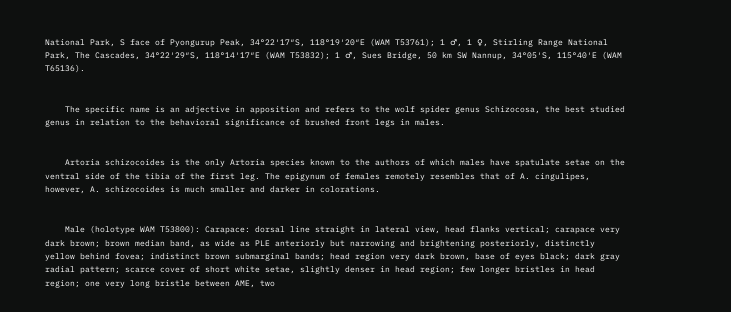National Park, S face of Pyongurup Peak, 34°22′17″S, 118°19′20″E (WAM T53761); 1 ♂, 1 ♀, Stirling Range National Park, The Cascades, 34°22′29″S, 118°14′17″E (WAM T53832); 1 ♂, Sues Bridge, 50 km SW Nannup, 34°05′S, 115°40′E (WAM T65136).


    The specific name is an adjective in apposition and refers to the wolf spider genus Schizocosa, the best studied genus in relation to the behavioral significance of brushed front legs in males.


    Artoria schizocoides is the only Artoria species known to the authors of which males have spatulate setae on the ventral side of the tibia of the first leg. The epigynum of females remotely resembles that of A. cingulipes, however, A. schizocoides is much smaller and darker in colorations.


    Male (holotype WAM T53800): Carapace: dorsal line straight in lateral view, head flanks vertical; carapace very dark brown; brown median band, as wide as PLE anteriorly but narrowing and brightening posteriorly, distinctly yellow behind fovea; indistinct brown submarginal bands; head region very dark brown, base of eyes black; dark gray radial pattern; scarce cover of short white setae, slightly denser in head region; few longer bristles in head region; one very long bristle between AME, two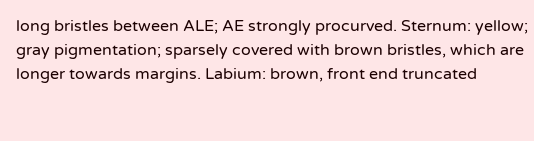long bristles between ALE; AE strongly procurved. Sternum: yellow; gray pigmentation; sparsely covered with brown bristles, which are longer towards margins. Labium: brown, front end truncated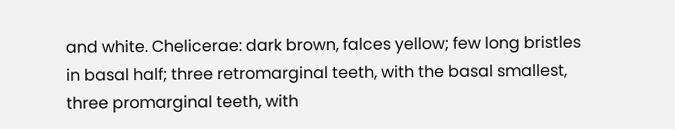and white. Chelicerae: dark brown, falces yellow; few long bristles in basal half; three retromarginal teeth, with the basal smallest, three promarginal teeth, with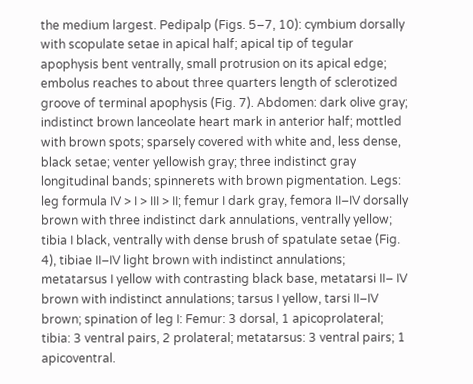the medium largest. Pedipalp (Figs. 5–7, 10): cymbium dorsally with scopulate setae in apical half; apical tip of tegular apophysis bent ventrally, small protrusion on its apical edge; embolus reaches to about three quarters length of sclerotized groove of terminal apophysis (Fig. 7). Abdomen: dark olive gray; indistinct brown lanceolate heart mark in anterior half; mottled with brown spots; sparsely covered with white and, less dense, black setae; venter yellowish gray; three indistinct gray longitudinal bands; spinnerets with brown pigmentation. Legs: leg formula IV > I > III > II; femur I dark gray, femora II–IV dorsally brown with three indistinct dark annulations, ventrally yellow; tibia I black, ventrally with dense brush of spatulate setae (Fig. 4), tibiae II–IV light brown with indistinct annulations; metatarsus I yellow with contrasting black base, metatarsi II– IV brown with indistinct annulations; tarsus I yellow, tarsi II–IV brown; spination of leg I: Femur: 3 dorsal, 1 apicoprolateral; tibia: 3 ventral pairs, 2 prolateral; metatarsus: 3 ventral pairs; 1 apicoventral.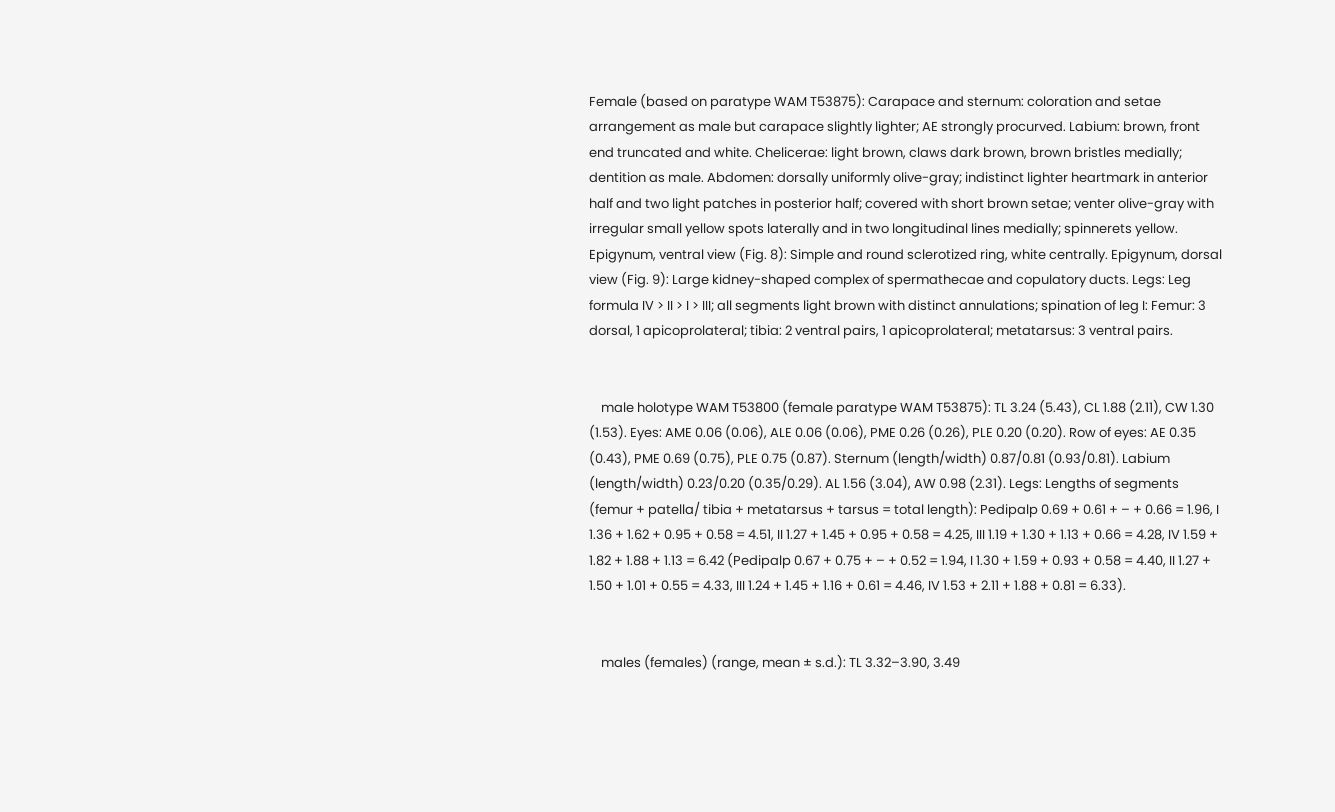Female (based on paratype WAM T53875): Carapace and sternum: coloration and setae arrangement as male but carapace slightly lighter; AE strongly procurved. Labium: brown, front end truncated and white. Chelicerae: light brown, claws dark brown, brown bristles medially; dentition as male. Abdomen: dorsally uniformly olive-gray; indistinct lighter heartmark in anterior half and two light patches in posterior half; covered with short brown setae; venter olive-gray with irregular small yellow spots laterally and in two longitudinal lines medially; spinnerets yellow. Epigynum, ventral view (Fig. 8): Simple and round sclerotized ring, white centrally. Epigynum, dorsal view (Fig. 9): Large kidney-shaped complex of spermathecae and copulatory ducts. Legs: Leg formula IV > II > I > III; all segments light brown with distinct annulations; spination of leg I: Femur: 3 dorsal, 1 apicoprolateral; tibia: 2 ventral pairs, 1 apicoprolateral; metatarsus: 3 ventral pairs.


    male holotype WAM T53800 (female paratype WAM T53875): TL 3.24 (5.43), CL 1.88 (2.11), CW 1.30 (1.53). Eyes: AME 0.06 (0.06), ALE 0.06 (0.06), PME 0.26 (0.26), PLE 0.20 (0.20). Row of eyes: AE 0.35 (0.43), PME 0.69 (0.75), PLE 0.75 (0.87). Sternum (length/width) 0.87/0.81 (0.93/0.81). Labium (length/width) 0.23/0.20 (0.35/0.29). AL 1.56 (3.04), AW 0.98 (2.31). Legs: Lengths of segments (femur + patella/ tibia + metatarsus + tarsus = total length): Pedipalp 0.69 + 0.61 + – + 0.66 = 1.96, I 1.36 + 1.62 + 0.95 + 0.58 = 4.51, II 1.27 + 1.45 + 0.95 + 0.58 = 4.25, III 1.19 + 1.30 + 1.13 + 0.66 = 4.28, IV 1.59 + 1.82 + 1.88 + 1.13 = 6.42 (Pedipalp 0.67 + 0.75 + – + 0.52 = 1.94, I 1.30 + 1.59 + 0.93 + 0.58 = 4.40, II 1.27 + 1.50 + 1.01 + 0.55 = 4.33, III 1.24 + 1.45 + 1.16 + 0.61 = 4.46, IV 1.53 + 2.11 + 1.88 + 0.81 = 6.33).


    males (females) (range, mean ± s.d.): TL 3.32–3.90, 3.49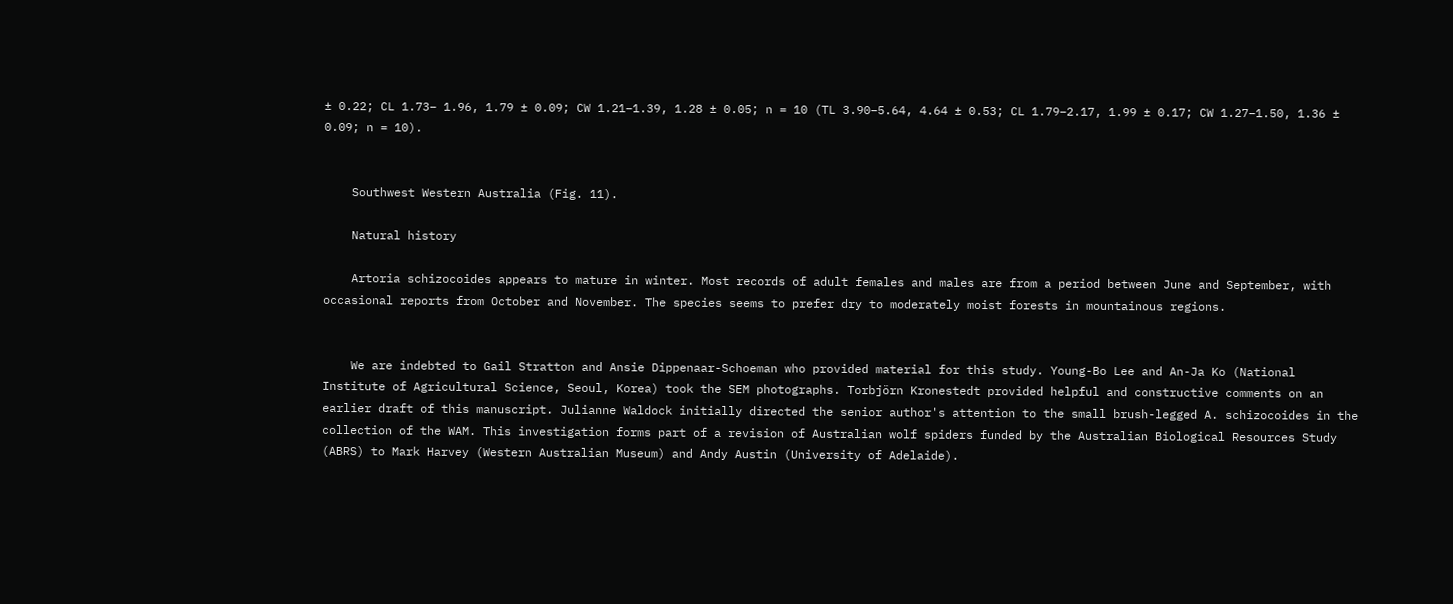± 0.22; CL 1.73– 1.96, 1.79 ± 0.09; CW 1.21–1.39, 1.28 ± 0.05; n = 10 (TL 3.90–5.64, 4.64 ± 0.53; CL 1.79–2.17, 1.99 ± 0.17; CW 1.27–1.50, 1.36 ± 0.09; n = 10).


    Southwest Western Australia (Fig. 11).

    Natural history

    Artoria schizocoides appears to mature in winter. Most records of adult females and males are from a period between June and September, with occasional reports from October and November. The species seems to prefer dry to moderately moist forests in mountainous regions.


    We are indebted to Gail Stratton and Ansie Dippenaar-Schoeman who provided material for this study. Young-Bo Lee and An-Ja Ko (National Institute of Agricultural Science, Seoul, Korea) took the SEM photographs. Torbjörn Kronestedt provided helpful and constructive comments on an earlier draft of this manuscript. Julianne Waldock initially directed the senior author's attention to the small brush-legged A. schizocoides in the collection of the WAM. This investigation forms part of a revision of Australian wolf spiders funded by the Australian Biological Resources Study (ABRS) to Mark Harvey (Western Australian Museum) and Andy Austin (University of Adelaide).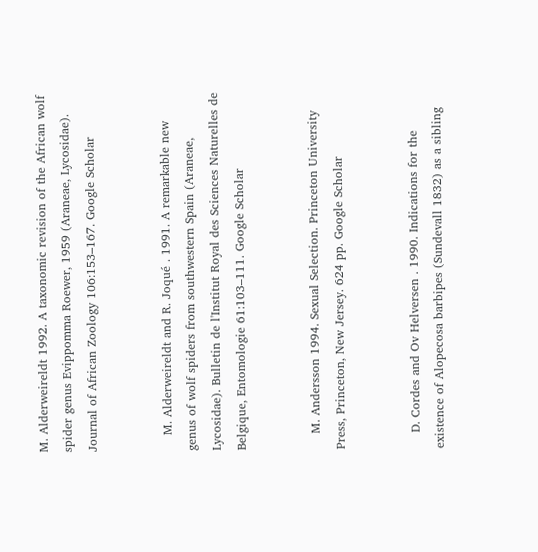M. Alderweireldt 1992. A taxonomic revision of the African wolf spider genus Evippomma Roewer, 1959 (Araneae, Lycosidae). Journal of African Zoology 106:153–167. Google Scholar


    M. Alderweireldt and R. Joqué . 1991. A remarkable new genus of wolf spiders from southwestern Spain (Araneae, Lycosidae). Bulletin de l'Institut Royal des Sciences Naturelles de Belgique, Entomologie 61:103–111. Google Scholar


    M. Andersson 1994. Sexual Selection. Princeton University Press, Princeton, New Jersey. 624 pp. Google Scholar


    D. Cordes and Ov Helversen . 1990. Indications for the existence of Alopecosa barbipes (Sundevall 1832) as a sibling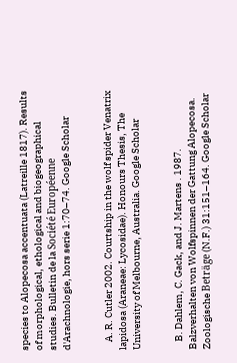species to Alopecosa accentuata (Latreille 1817). Results of morphological, ethological and biogeographical studies. Bulletin de la Société Européenne d'Arachnologie, hors serie 1:70–74. Google Scholar


    A. R. Cutler 2002. Courtship in the wolf spider Venatrix lapidosa (Araneae: Lycosidae). Honours Thesis, The University of Melbourne, Australia. Google Scholar


    B. Dahlem, C. Gack, and J. Martens . 1987. Balzverhalten von Wolfspinnen der Gattung Alopecosa. Zoologische Beträge (N.F.) 31:151–164. Google Scholar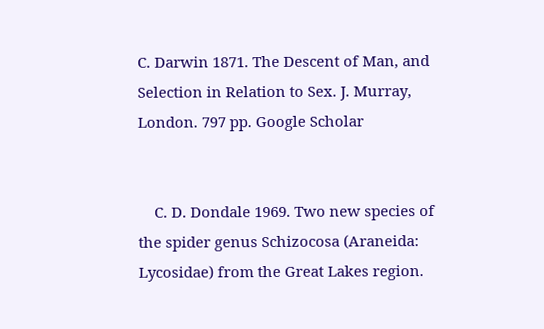C. Darwin 1871. The Descent of Man, and Selection in Relation to Sex. J. Murray, London. 797 pp. Google Scholar


    C. D. Dondale 1969. Two new species of the spider genus Schizocosa (Araneida: Lycosidae) from the Great Lakes region.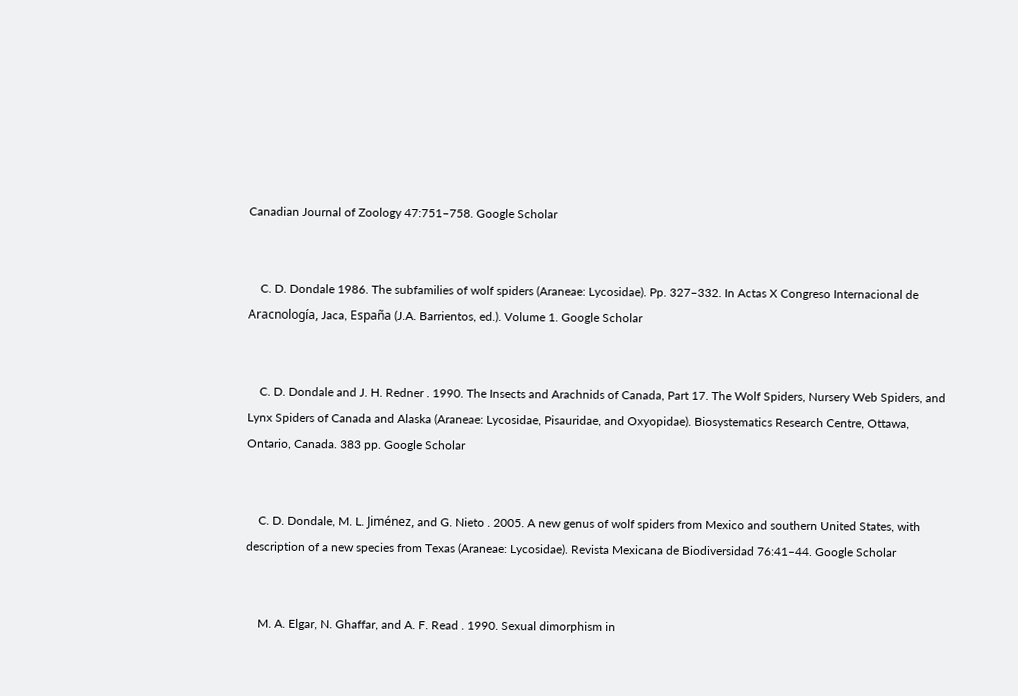Canadian Journal of Zoology 47:751–758. Google Scholar


    C. D. Dondale 1986. The subfamilies of wolf spiders (Araneae: Lycosidae). Pp. 327–332. In Actas X Congreso Internacional de Aracnología, Jaca, España (J.A. Barrientos, ed.). Volume 1. Google Scholar


    C. D. Dondale and J. H. Redner . 1990. The Insects and Arachnids of Canada, Part 17. The Wolf Spiders, Nursery Web Spiders, and Lynx Spiders of Canada and Alaska (Araneae: Lycosidae, Pisauridae, and Oxyopidae). Biosystematics Research Centre, Ottawa, Ontario, Canada. 383 pp. Google Scholar


    C. D. Dondale, M. L. Jiménez, and G. Nieto . 2005. A new genus of wolf spiders from Mexico and southern United States, with description of a new species from Texas (Araneae: Lycosidae). Revista Mexicana de Biodiversidad 76:41–44. Google Scholar


    M. A. Elgar, N. Ghaffar, and A. F. Read . 1990. Sexual dimorphism in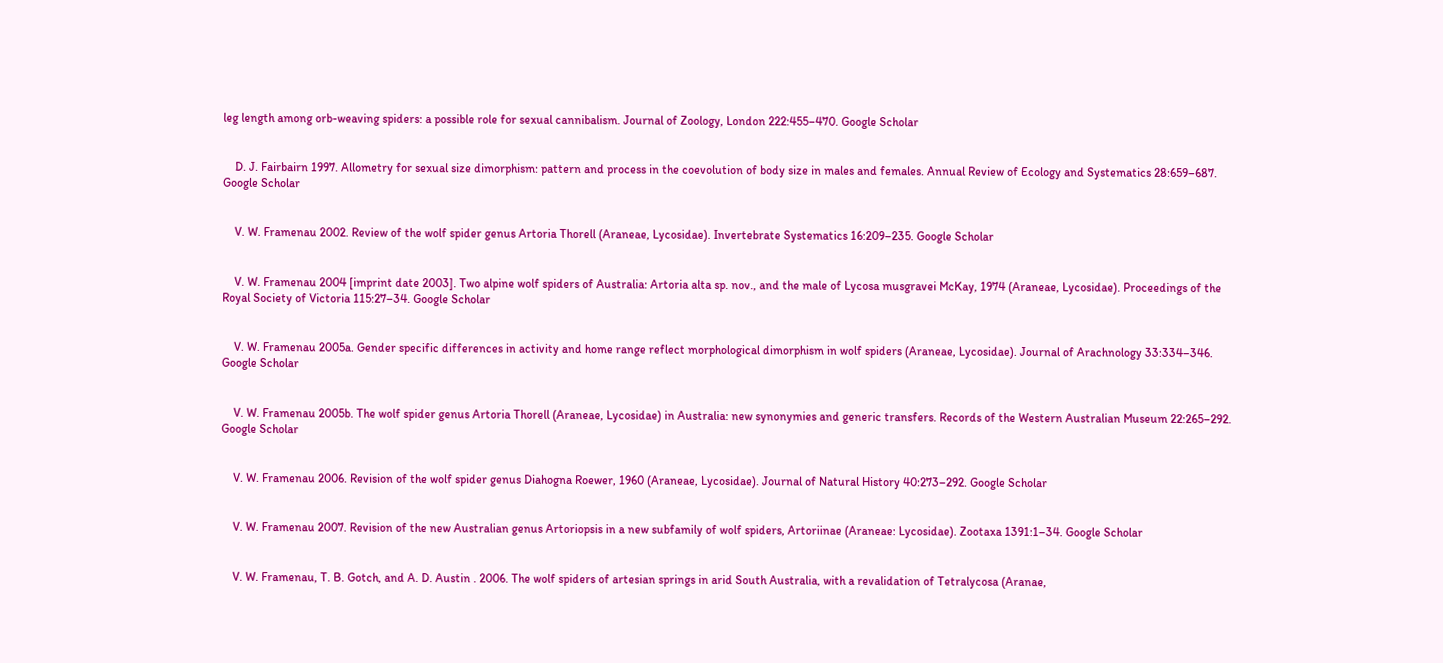leg length among orb-weaving spiders: a possible role for sexual cannibalism. Journal of Zoology, London 222:455–470. Google Scholar


    D. J. Fairbairn 1997. Allometry for sexual size dimorphism: pattern and process in the coevolution of body size in males and females. Annual Review of Ecology and Systematics 28:659–687. Google Scholar


    V. W. Framenau 2002. Review of the wolf spider genus Artoria Thorell (Araneae, Lycosidae). Invertebrate Systematics 16:209–235. Google Scholar


    V. W. Framenau 2004 [imprint date 2003]. Two alpine wolf spiders of Australia: Artoria alta sp. nov., and the male of Lycosa musgravei McKay, 1974 (Araneae, Lycosidae). Proceedings of the Royal Society of Victoria 115:27–34. Google Scholar


    V. W. Framenau 2005a. Gender specific differences in activity and home range reflect morphological dimorphism in wolf spiders (Araneae, Lycosidae). Journal of Arachnology 33:334–346. Google Scholar


    V. W. Framenau 2005b. The wolf spider genus Artoria Thorell (Araneae, Lycosidae) in Australia: new synonymies and generic transfers. Records of the Western Australian Museum 22:265–292. Google Scholar


    V. W. Framenau 2006. Revision of the wolf spider genus Diahogna Roewer, 1960 (Araneae, Lycosidae). Journal of Natural History 40:273–292. Google Scholar


    V. W. Framenau 2007. Revision of the new Australian genus Artoriopsis in a new subfamily of wolf spiders, Artoriinae (Araneae: Lycosidae). Zootaxa 1391:1–34. Google Scholar


    V. W. Framenau, T. B. Gotch, and A. D. Austin . 2006. The wolf spiders of artesian springs in arid South Australia, with a revalidation of Tetralycosa (Aranae,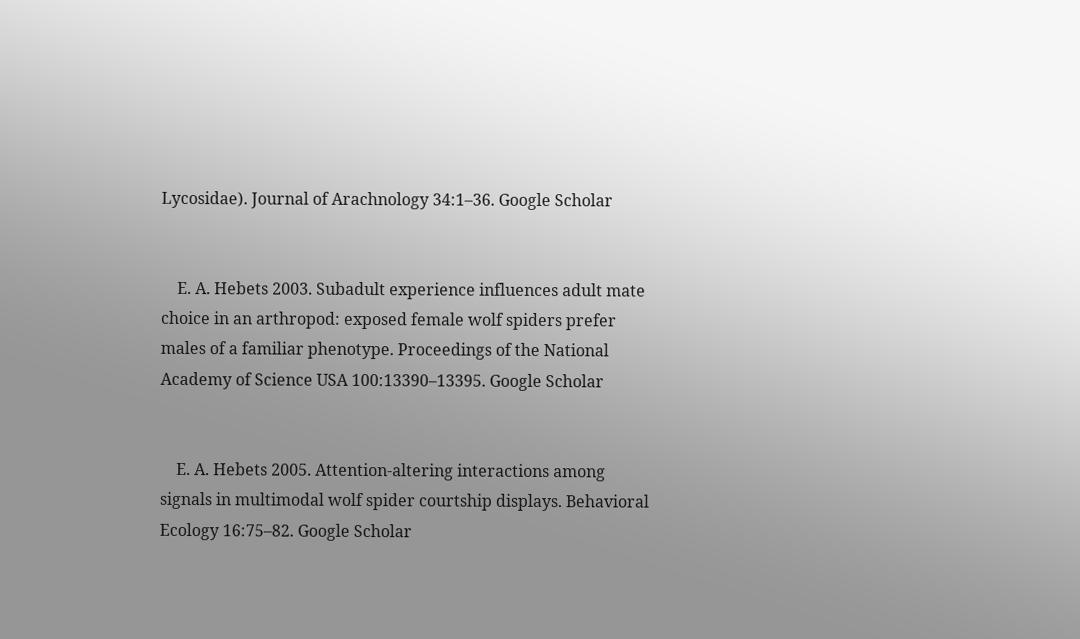Lycosidae). Journal of Arachnology 34:1–36. Google Scholar


    E. A. Hebets 2003. Subadult experience influences adult mate choice in an arthropod: exposed female wolf spiders prefer males of a familiar phenotype. Proceedings of the National Academy of Science USA 100:13390–13395. Google Scholar


    E. A. Hebets 2005. Attention-altering interactions among signals in multimodal wolf spider courtship displays. Behavioral Ecology 16:75–82. Google Scholar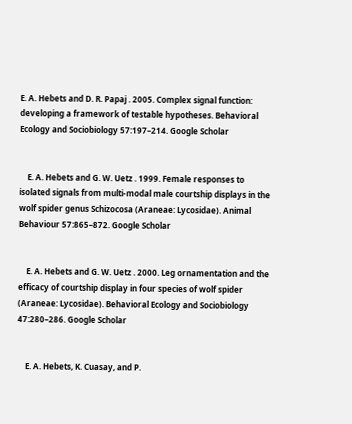E. A. Hebets and D. R. Papaj . 2005. Complex signal function: developing a framework of testable hypotheses. Behavioral Ecology and Sociobiology 57:197–214. Google Scholar


    E. A. Hebets and G. W. Uetz . 1999. Female responses to isolated signals from multi-modal male courtship displays in the wolf spider genus Schizocosa (Araneae: Lycosidae). Animal Behaviour 57:865–872. Google Scholar


    E. A. Hebets and G. W. Uetz . 2000. Leg ornamentation and the efficacy of courtship display in four species of wolf spider (Araneae: Lycosidae). Behavioral Ecology and Sociobiology 47:280–286. Google Scholar


    E. A. Hebets, K. Cuasay, and P.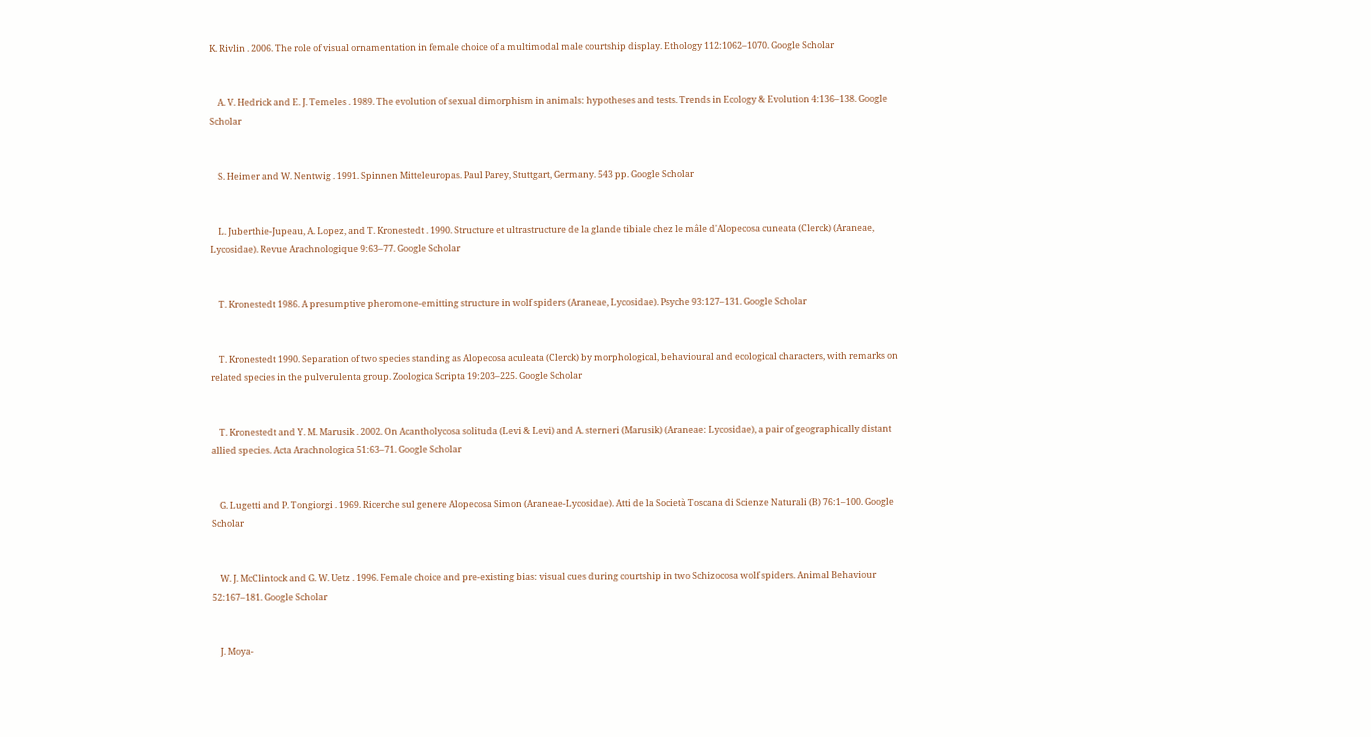K. Rivlin . 2006. The role of visual ornamentation in female choice of a multimodal male courtship display. Ethology 112:1062–1070. Google Scholar


    A. V. Hedrick and E. J. Temeles . 1989. The evolution of sexual dimorphism in animals: hypotheses and tests. Trends in Ecology & Evolution 4:136–138. Google Scholar


    S. Heimer and W. Nentwig . 1991. Spinnen Mitteleuropas. Paul Parey, Stuttgart, Germany. 543 pp. Google Scholar


    L. Juberthie-Jupeau, A. Lopez, and T. Kronestedt . 1990. Structure et ultrastructure de la glande tibiale chez le mâle d'Alopecosa cuneata (Clerck) (Araneae, Lycosidae). Revue Arachnologique 9:63–77. Google Scholar


    T. Kronestedt 1986. A presumptive pheromone-emitting structure in wolf spiders (Araneae, Lycosidae). Psyche 93:127–131. Google Scholar


    T. Kronestedt 1990. Separation of two species standing as Alopecosa aculeata (Clerck) by morphological, behavioural and ecological characters, with remarks on related species in the pulverulenta group. Zoologica Scripta 19:203–225. Google Scholar


    T. Kronestedt and Y. M. Marusik . 2002. On Acantholycosa solituda (Levi & Levi) and A. sterneri (Marusik) (Araneae: Lycosidae), a pair of geographically distant allied species. Acta Arachnologica 51:63–71. Google Scholar


    G. Lugetti and P. Tongiorgi . 1969. Ricerche sul genere Alopecosa Simon (Araneae-Lycosidae). Atti de la Società Toscana di Scienze Naturali (B) 76:1–100. Google Scholar


    W. J. McClintock and G. W. Uetz . 1996. Female choice and pre-existing bias: visual cues during courtship in two Schizocosa wolf spiders. Animal Behaviour 52:167–181. Google Scholar


    J. Moya-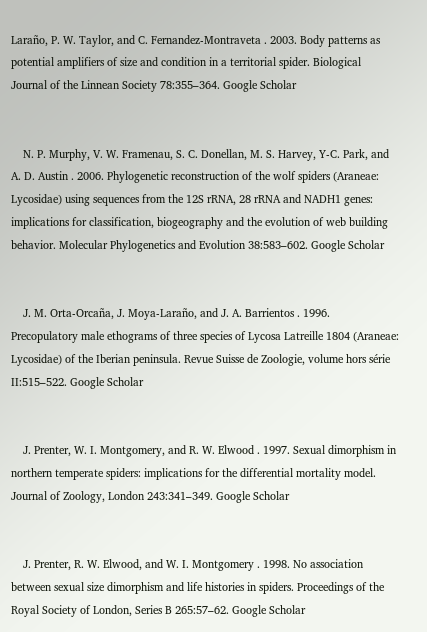Laraño, P. W. Taylor, and C. Fernandez-Montraveta . 2003. Body patterns as potential amplifiers of size and condition in a territorial spider. Biological Journal of the Linnean Society 78:355–364. Google Scholar


    N. P. Murphy, V. W. Framenau, S. C. Donellan, M. S. Harvey, Y-C. Park, and A. D. Austin . 2006. Phylogenetic reconstruction of the wolf spiders (Araneae: Lycosidae) using sequences from the 12S rRNA, 28 rRNA and NADH1 genes: implications for classification, biogeography and the evolution of web building behavior. Molecular Phylogenetics and Evolution 38:583–602. Google Scholar


    J. M. Orta-Orcaña, J. Moya-Laraño, and J. A. Barrientos . 1996. Precopulatory male ethograms of three species of Lycosa Latreille 1804 (Araneae: Lycosidae) of the Iberian peninsula. Revue Suisse de Zoologie, volume hors série II:515–522. Google Scholar


    J. Prenter, W. I. Montgomery, and R. W. Elwood . 1997. Sexual dimorphism in northern temperate spiders: implications for the differential mortality model. Journal of Zoology, London 243:341–349. Google Scholar


    J. Prenter, R. W. Elwood, and W. I. Montgomery . 1998. No association between sexual size dimorphism and life histories in spiders. Proceedings of the Royal Society of London, Series B 265:57–62. Google Scholar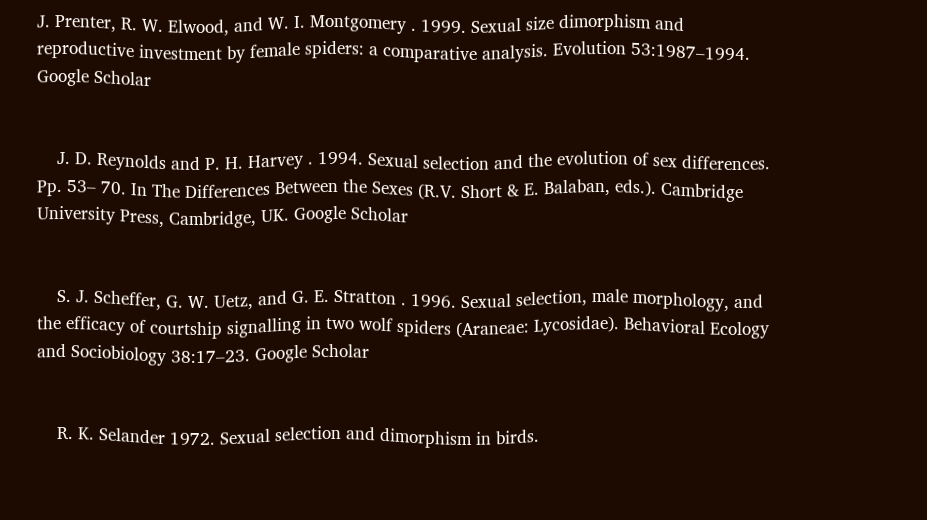J. Prenter, R. W. Elwood, and W. I. Montgomery . 1999. Sexual size dimorphism and reproductive investment by female spiders: a comparative analysis. Evolution 53:1987–1994. Google Scholar


    J. D. Reynolds and P. H. Harvey . 1994. Sexual selection and the evolution of sex differences. Pp. 53– 70. In The Differences Between the Sexes (R.V. Short & E. Balaban, eds.). Cambridge University Press, Cambridge, UK. Google Scholar


    S. J. Scheffer, G. W. Uetz, and G. E. Stratton . 1996. Sexual selection, male morphology, and the efficacy of courtship signalling in two wolf spiders (Araneae: Lycosidae). Behavioral Ecology and Sociobiology 38:17–23. Google Scholar


    R. K. Selander 1972. Sexual selection and dimorphism in birds.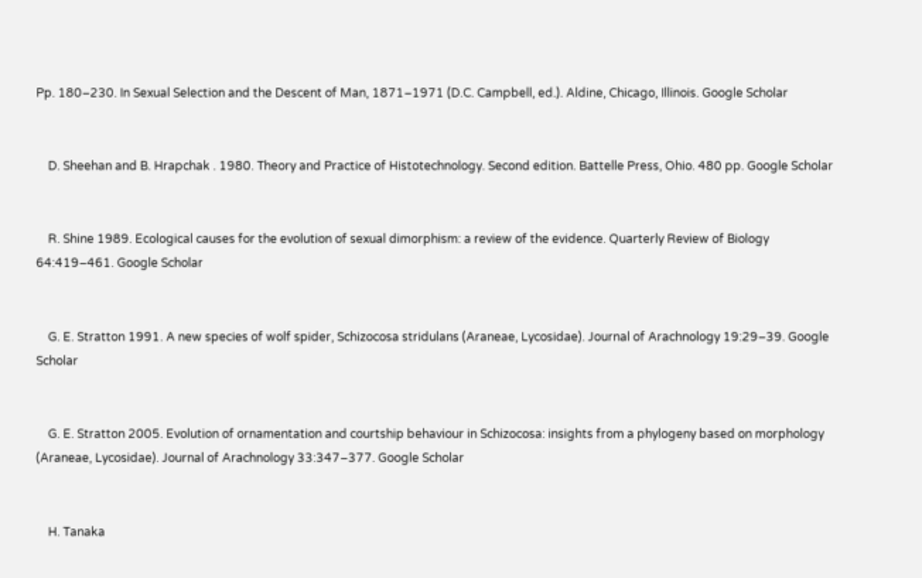Pp. 180–230. In Sexual Selection and the Descent of Man, 1871–1971 (D.C. Campbell, ed.). Aldine, Chicago, Illinois. Google Scholar


    D. Sheehan and B. Hrapchak . 1980. Theory and Practice of Histotechnology. Second edition. Battelle Press, Ohio. 480 pp. Google Scholar


    R. Shine 1989. Ecological causes for the evolution of sexual dimorphism: a review of the evidence. Quarterly Review of Biology 64:419–461. Google Scholar


    G. E. Stratton 1991. A new species of wolf spider, Schizocosa stridulans (Araneae, Lycosidae). Journal of Arachnology 19:29–39. Google Scholar


    G. E. Stratton 2005. Evolution of ornamentation and courtship behaviour in Schizocosa: insights from a phylogeny based on morphology (Araneae, Lycosidae). Journal of Arachnology 33:347–377. Google Scholar


    H. Tanaka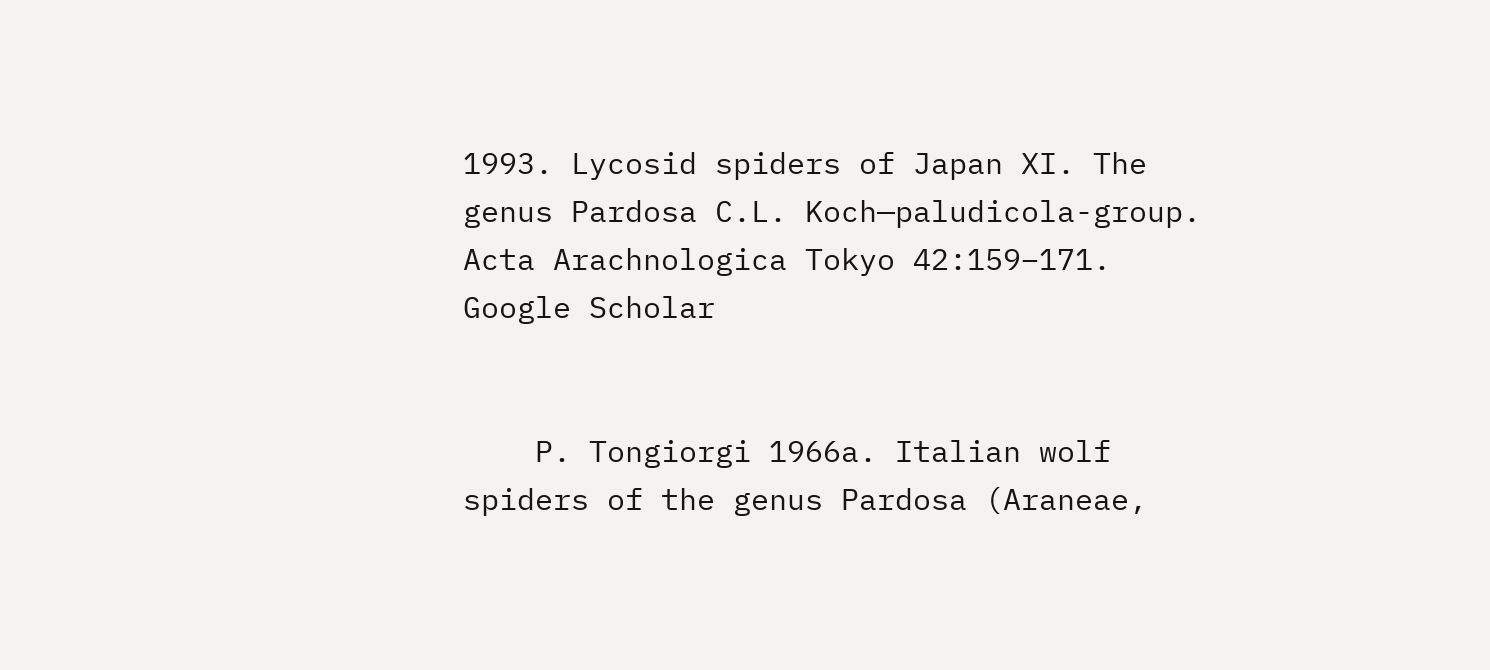1993. Lycosid spiders of Japan XI. The genus Pardosa C.L. Koch—paludicola-group. Acta Arachnologica Tokyo 42:159–171. Google Scholar


    P. Tongiorgi 1966a. Italian wolf spiders of the genus Pardosa (Araneae,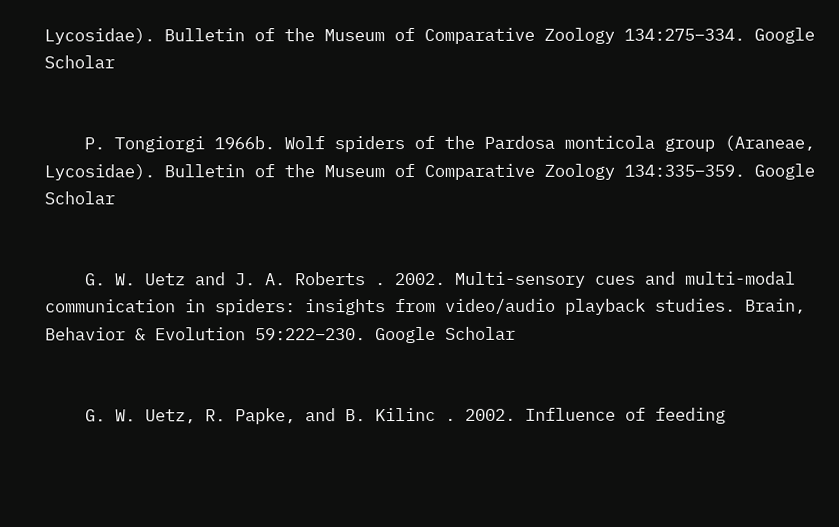Lycosidae). Bulletin of the Museum of Comparative Zoology 134:275–334. Google Scholar


    P. Tongiorgi 1966b. Wolf spiders of the Pardosa monticola group (Araneae, Lycosidae). Bulletin of the Museum of Comparative Zoology 134:335–359. Google Scholar


    G. W. Uetz and J. A. Roberts . 2002. Multi-sensory cues and multi-modal communication in spiders: insights from video/audio playback studies. Brain, Behavior & Evolution 59:222–230. Google Scholar


    G. W. Uetz, R. Papke, and B. Kilinc . 2002. Influence of feeding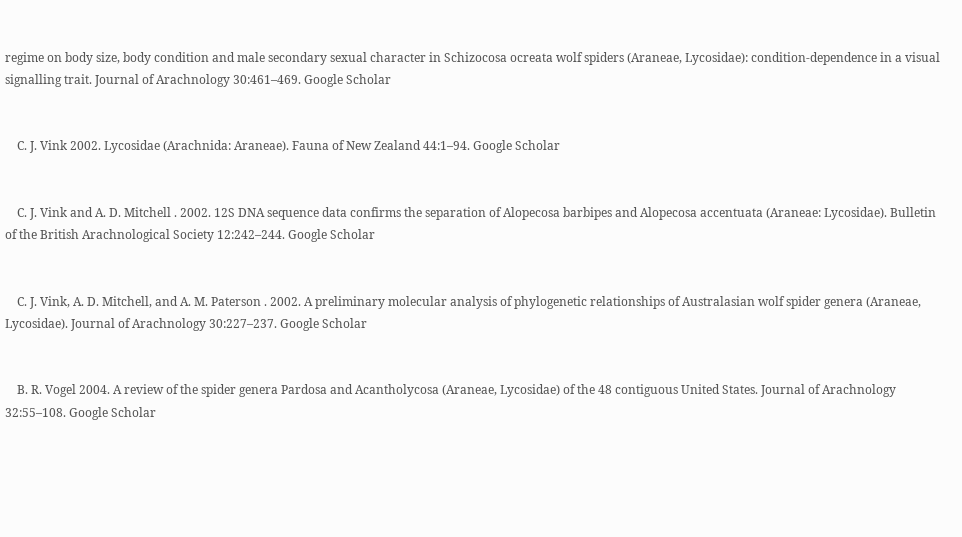regime on body size, body condition and male secondary sexual character in Schizocosa ocreata wolf spiders (Araneae, Lycosidae): condition-dependence in a visual signalling trait. Journal of Arachnology 30:461–469. Google Scholar


    C. J. Vink 2002. Lycosidae (Arachnida: Araneae). Fauna of New Zealand 44:1–94. Google Scholar


    C. J. Vink and A. D. Mitchell . 2002. 12S DNA sequence data confirms the separation of Alopecosa barbipes and Alopecosa accentuata (Araneae: Lycosidae). Bulletin of the British Arachnological Society 12:242–244. Google Scholar


    C. J. Vink, A. D. Mitchell, and A. M. Paterson . 2002. A preliminary molecular analysis of phylogenetic relationships of Australasian wolf spider genera (Araneae, Lycosidae). Journal of Arachnology 30:227–237. Google Scholar


    B. R. Vogel 2004. A review of the spider genera Pardosa and Acantholycosa (Araneae, Lycosidae) of the 48 contiguous United States. Journal of Arachnology 32:55–108. Google Scholar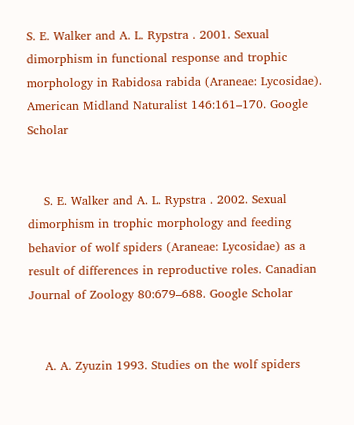S. E. Walker and A. L. Rypstra . 2001. Sexual dimorphism in functional response and trophic morphology in Rabidosa rabida (Araneae: Lycosidae). American Midland Naturalist 146:161–170. Google Scholar


    S. E. Walker and A. L. Rypstra . 2002. Sexual dimorphism in trophic morphology and feeding behavior of wolf spiders (Araneae: Lycosidae) as a result of differences in reproductive roles. Canadian Journal of Zoology 80:679–688. Google Scholar


    A. A. Zyuzin 1993. Studies on the wolf spiders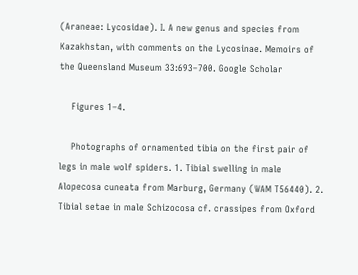(Araneae: Lycosidae). I. A new genus and species from Kazakhstan, with comments on the Lycosinae. Memoirs of the Queensland Museum 33:693–700. Google Scholar

    Figures 1–4.

    Photographs of ornamented tibia on the first pair of legs in male wolf spiders. 1. Tibial swelling in male Alopecosa cuneata from Marburg, Germany (WAM T56440). 2. Tibial setae in male Schizocosa cf. crassipes from Oxford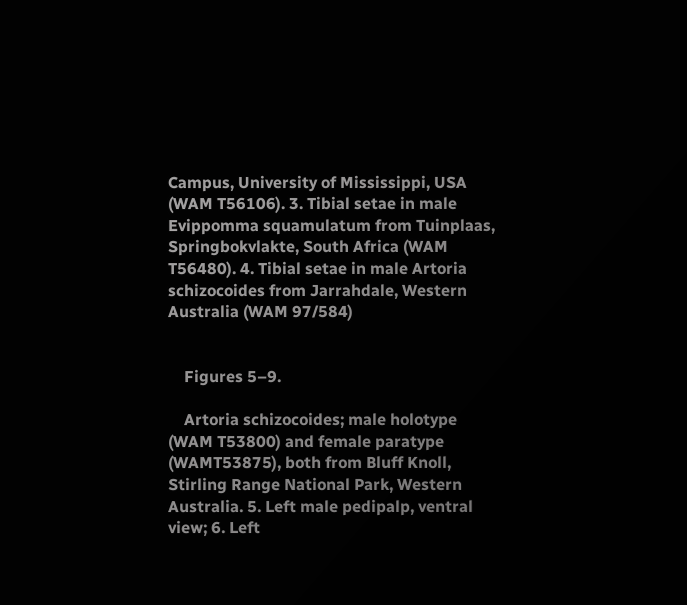Campus, University of Mississippi, USA (WAM T56106). 3. Tibial setae in male Evippomma squamulatum from Tuinplaas, Springbokvlakte, South Africa (WAM T56480). 4. Tibial setae in male Artoria schizocoides from Jarrahdale, Western Australia (WAM 97/584)


    Figures 5–9.

    Artoria schizocoides; male holotype (WAM T53800) and female paratype (WAMT53875), both from Bluff Knoll, Stirling Range National Park, Western Australia. 5. Left male pedipalp, ventral view; 6. Left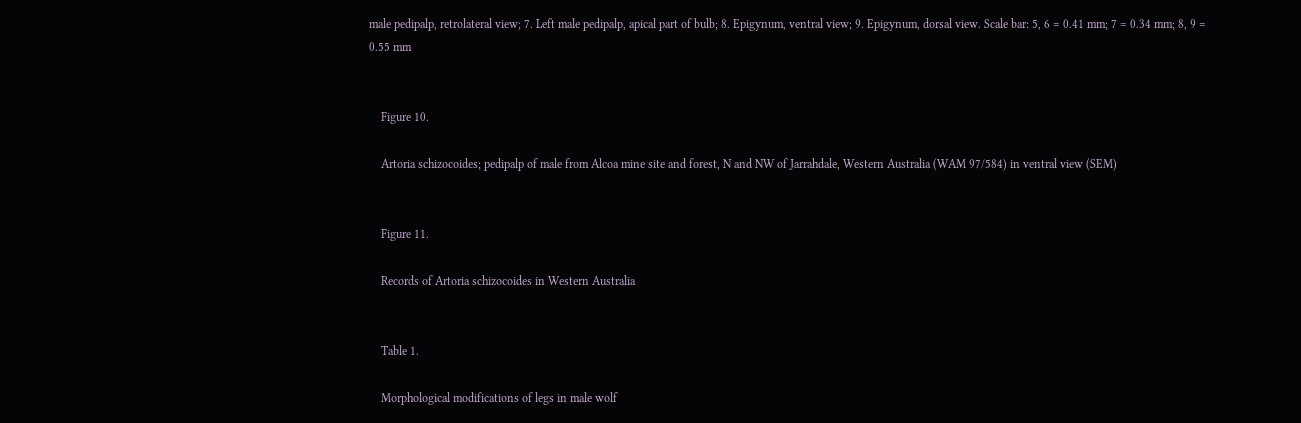male pedipalp, retrolateral view; 7. Left male pedipalp, apical part of bulb; 8. Epigynum, ventral view; 9. Epigynum, dorsal view. Scale bar: 5, 6 = 0.41 mm; 7 = 0.34 mm; 8, 9 = 0.55 mm


    Figure 10.

    Artoria schizocoides; pedipalp of male from Alcoa mine site and forest, N and NW of Jarrahdale, Western Australia (WAM 97/584) in ventral view (SEM)


    Figure 11.

    Records of Artoria schizocoides in Western Australia


    Table 1.

    Morphological modifications of legs in male wolf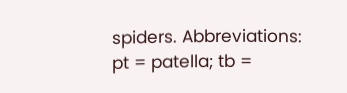spiders. Abbreviations: pt = patella; tb =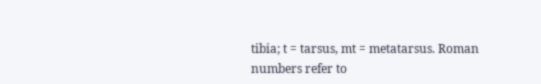tibia; t = tarsus, mt = metatarsus. Roman numbers refer to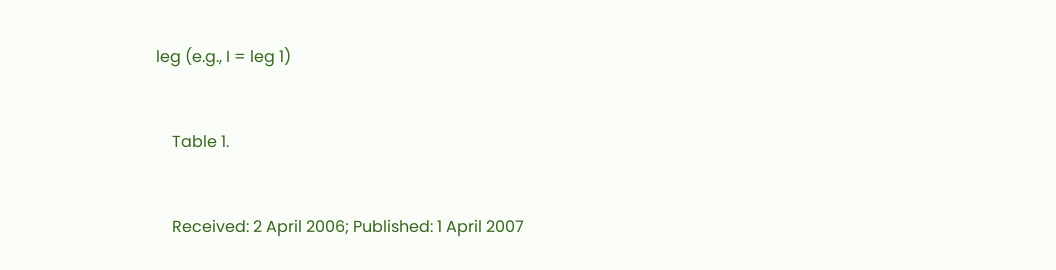leg (e.g., I = leg 1)


    Table 1.


    Received: 2 April 2006; Published: 1 April 2007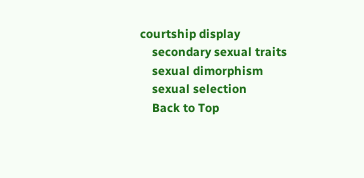courtship display
    secondary sexual traits
    sexual dimorphism
    sexual selection
    Back to Top